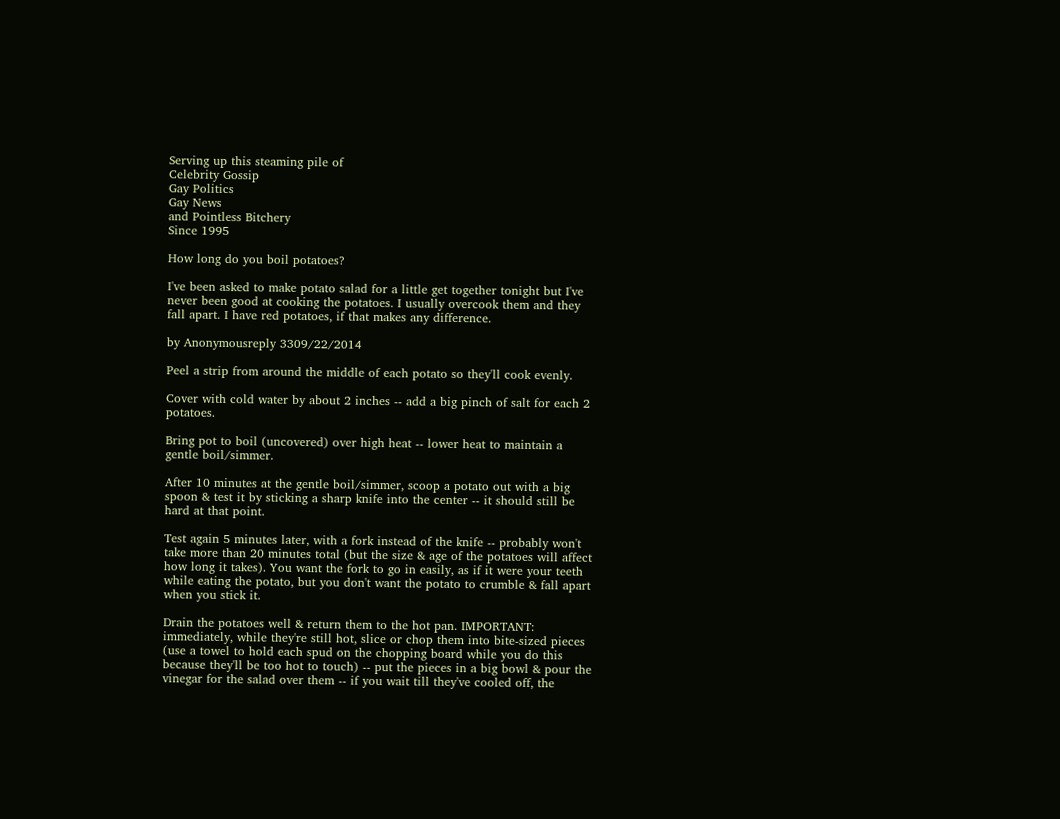Serving up this steaming pile of
Celebrity Gossip
Gay Politics
Gay News
and Pointless Bitchery
Since 1995

How long do you boil potatoes?

I've been asked to make potato salad for a little get together tonight but I've never been good at cooking the potatoes. I usually overcook them and they fall apart. I have red potatoes, if that makes any difference.

by Anonymousreply 3309/22/2014

Peel a strip from around the middle of each potato so they'll cook evenly.

Cover with cold water by about 2 inches -- add a big pinch of salt for each 2 potatoes.

Bring pot to boil (uncovered) over high heat -- lower heat to maintain a gentle boil/simmer.

After 10 minutes at the gentle boil/simmer, scoop a potato out with a big spoon & test it by sticking a sharp knife into the center -- it should still be hard at that point.

Test again 5 minutes later, with a fork instead of the knife -- probably won't take more than 20 minutes total (but the size & age of the potatoes will affect how long it takes). You want the fork to go in easily, as if it were your teeth while eating the potato, but you don't want the potato to crumble & fall apart when you stick it.

Drain the potatoes well & return them to the hot pan. IMPORTANT: immediately, while they're still hot, slice or chop them into bite-sized pieces (use a towel to hold each spud on the chopping board while you do this because they'll be too hot to touch) -- put the pieces in a big bowl & pour the vinegar for the salad over them -- if you wait till they've cooled off, the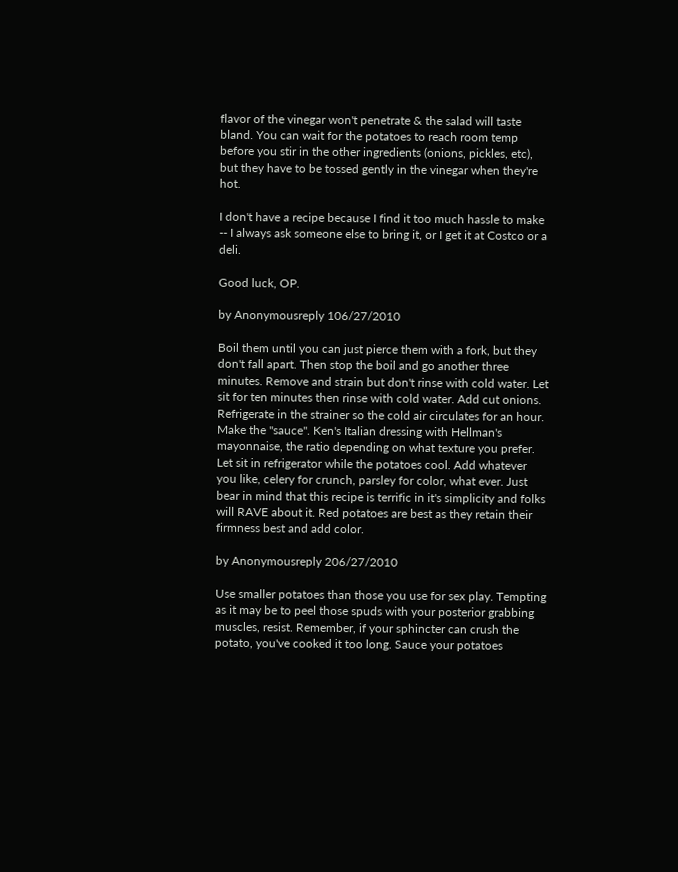flavor of the vinegar won't penetrate & the salad will taste bland. You can wait for the potatoes to reach room temp before you stir in the other ingredients (onions, pickles, etc), but they have to be tossed gently in the vinegar when they're hot.

I don't have a recipe because I find it too much hassle to make -- I always ask someone else to bring it, or I get it at Costco or a deli.

Good luck, OP.

by Anonymousreply 106/27/2010

Boil them until you can just pierce them with a fork, but they don't fall apart. Then stop the boil and go another three minutes. Remove and strain but don't rinse with cold water. Let sit for ten minutes then rinse with cold water. Add cut onions. Refrigerate in the strainer so the cold air circulates for an hour. Make the "sauce". Ken's Italian dressing with Hellman's mayonnaise, the ratio depending on what texture you prefer. Let sit in refrigerator while the potatoes cool. Add whatever you like, celery for crunch, parsley for color, what ever. Just bear in mind that this recipe is terrific in it's simplicity and folks will RAVE about it. Red potatoes are best as they retain their firmness best and add color.

by Anonymousreply 206/27/2010

Use smaller potatoes than those you use for sex play. Tempting as it may be to peel those spuds with your posterior grabbing muscles, resist. Remember, if your sphincter can crush the potato, you've cooked it too long. Sauce your potatoes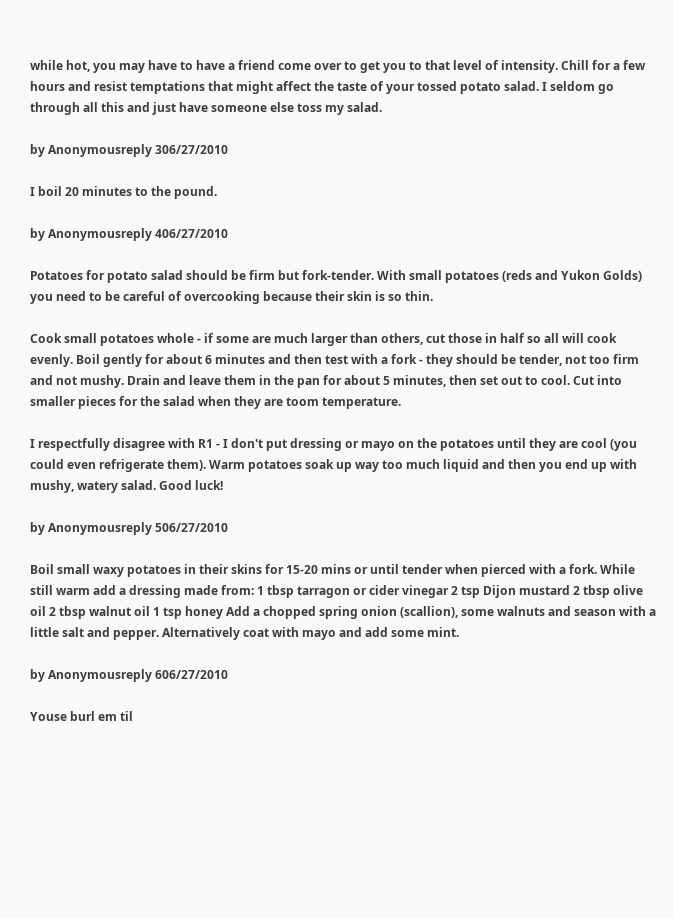while hot, you may have to have a friend come over to get you to that level of intensity. Chill for a few hours and resist temptations that might affect the taste of your tossed potato salad. I seldom go through all this and just have someone else toss my salad.

by Anonymousreply 306/27/2010

I boil 20 minutes to the pound.

by Anonymousreply 406/27/2010

Potatoes for potato salad should be firm but fork-tender. With small potatoes (reds and Yukon Golds) you need to be careful of overcooking because their skin is so thin.

Cook small potatoes whole - if some are much larger than others, cut those in half so all will cook evenly. Boil gently for about 6 minutes and then test with a fork - they should be tender, not too firm and not mushy. Drain and leave them in the pan for about 5 minutes, then set out to cool. Cut into smaller pieces for the salad when they are toom temperature.

I respectfully disagree with R1 - I don't put dressing or mayo on the potatoes until they are cool (you could even refrigerate them). Warm potatoes soak up way too much liquid and then you end up with mushy, watery salad. Good luck!

by Anonymousreply 506/27/2010

Boil small waxy potatoes in their skins for 15-20 mins or until tender when pierced with a fork. While still warm add a dressing made from: 1 tbsp tarragon or cider vinegar 2 tsp Dijon mustard 2 tbsp olive oil 2 tbsp walnut oil 1 tsp honey Add a chopped spring onion (scallion), some walnuts and season with a little salt and pepper. Alternatively coat with mayo and add some mint.

by Anonymousreply 606/27/2010

Youse burl em til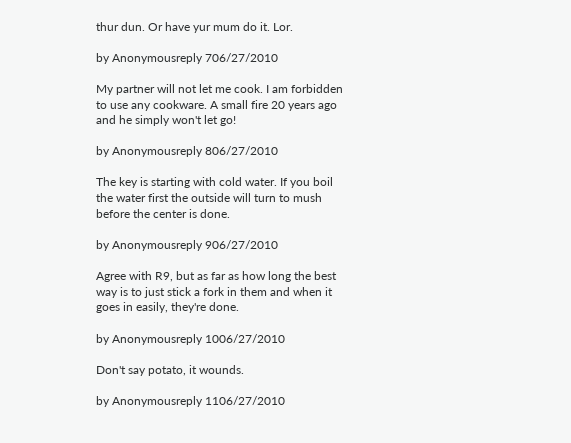thur dun. Or have yur mum do it. Lor.

by Anonymousreply 706/27/2010

My partner will not let me cook. I am forbidden to use any cookware. A small fire 20 years ago and he simply won't let go!

by Anonymousreply 806/27/2010

The key is starting with cold water. If you boil the water first the outside will turn to mush before the center is done.

by Anonymousreply 906/27/2010

Agree with R9, but as far as how long the best way is to just stick a fork in them and when it goes in easily, they're done.

by Anonymousreply 1006/27/2010

Don't say potato, it wounds.

by Anonymousreply 1106/27/2010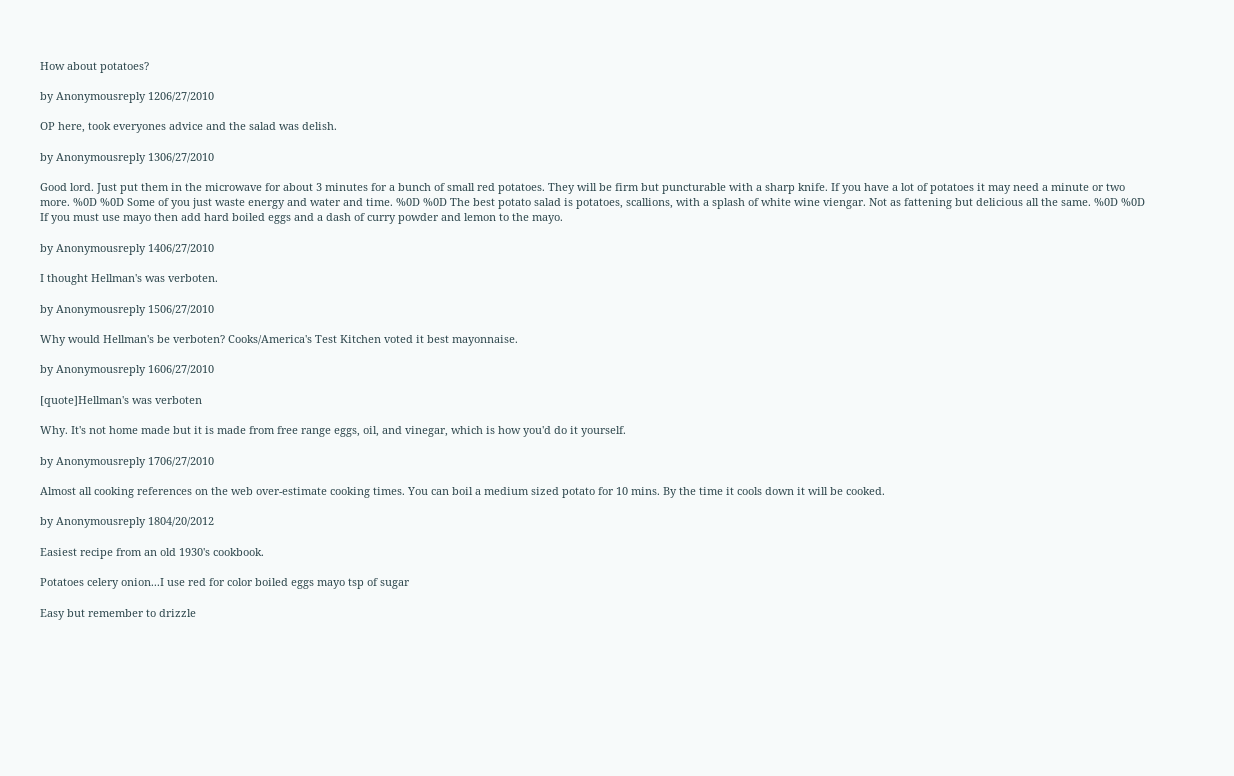How about potatoes?

by Anonymousreply 1206/27/2010

OP here, took everyones advice and the salad was delish.

by Anonymousreply 1306/27/2010

Good lord. Just put them in the microwave for about 3 minutes for a bunch of small red potatoes. They will be firm but puncturable with a sharp knife. If you have a lot of potatoes it may need a minute or two more. %0D %0D Some of you just waste energy and water and time. %0D %0D The best potato salad is potatoes, scallions, with a splash of white wine viengar. Not as fattening but delicious all the same. %0D %0D If you must use mayo then add hard boiled eggs and a dash of curry powder and lemon to the mayo.

by Anonymousreply 1406/27/2010

I thought Hellman's was verboten.

by Anonymousreply 1506/27/2010

Why would Hellman's be verboten? Cooks/America's Test Kitchen voted it best mayonnaise.

by Anonymousreply 1606/27/2010

[quote]Hellman's was verboten

Why. It's not home made but it is made from free range eggs, oil, and vinegar, which is how you'd do it yourself.

by Anonymousreply 1706/27/2010

Almost all cooking references on the web over-estimate cooking times. You can boil a medium sized potato for 10 mins. By the time it cools down it will be cooked.

by Anonymousreply 1804/20/2012

Easiest recipe from an old 1930's cookbook.

Potatoes celery onion...I use red for color boiled eggs mayo tsp of sugar

Easy but remember to drizzle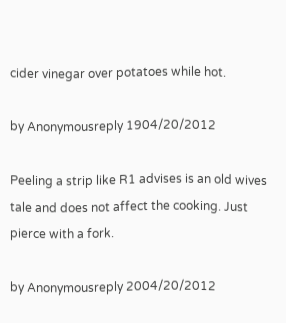cider vinegar over potatoes while hot.

by Anonymousreply 1904/20/2012

Peeling a strip like R1 advises is an old wives tale and does not affect the cooking. Just pierce with a fork.

by Anonymousreply 2004/20/2012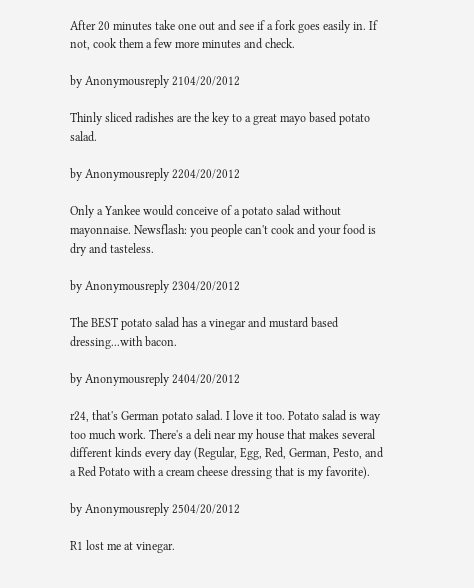After 20 minutes take one out and see if a fork goes easily in. If not, cook them a few more minutes and check.

by Anonymousreply 2104/20/2012

Thinly sliced radishes are the key to a great mayo based potato salad.

by Anonymousreply 2204/20/2012

Only a Yankee would conceive of a potato salad without mayonnaise. Newsflash: you people can't cook and your food is dry and tasteless.

by Anonymousreply 2304/20/2012

The BEST potato salad has a vinegar and mustard based dressing...with bacon.

by Anonymousreply 2404/20/2012

r24, that's German potato salad. I love it too. Potato salad is way too much work. There's a deli near my house that makes several different kinds every day (Regular, Egg, Red, German, Pesto, and a Red Potato with a cream cheese dressing that is my favorite).

by Anonymousreply 2504/20/2012

R1 lost me at vinegar.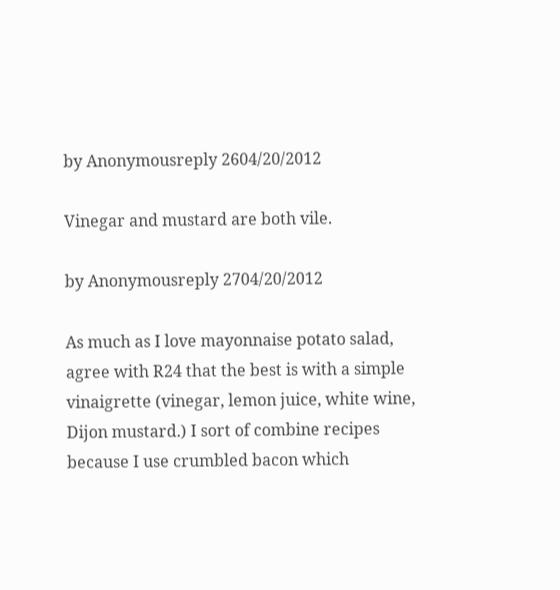by Anonymousreply 2604/20/2012

Vinegar and mustard are both vile.

by Anonymousreply 2704/20/2012

As much as I love mayonnaise potato salad, agree with R24 that the best is with a simple vinaigrette (vinegar, lemon juice, white wine, Dijon mustard.) I sort of combine recipes because I use crumbled bacon which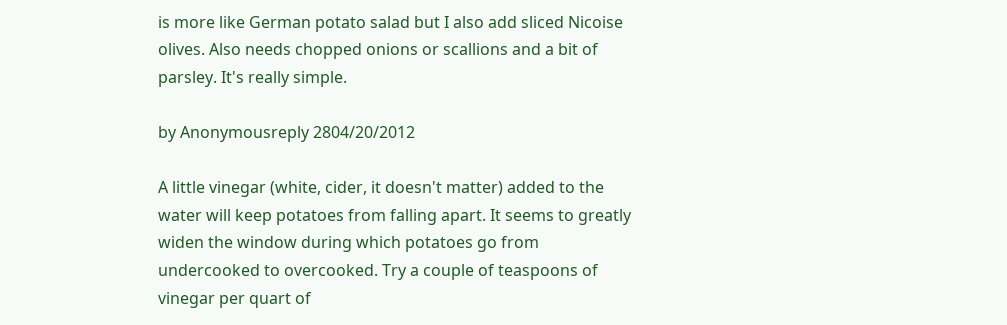is more like German potato salad but I also add sliced Nicoise olives. Also needs chopped onions or scallions and a bit of parsley. It's really simple.

by Anonymousreply 2804/20/2012

A little vinegar (white, cider, it doesn't matter) added to the water will keep potatoes from falling apart. It seems to greatly widen the window during which potatoes go from undercooked to overcooked. Try a couple of teaspoons of vinegar per quart of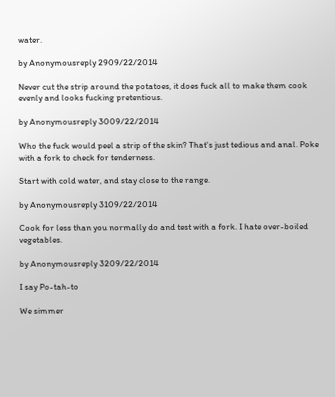water.

by Anonymousreply 2909/22/2014

Never cut the strip around the potatoes, it does fuck all to make them cook evenly and looks fucking pretentious.

by Anonymousreply 3009/22/2014

Who the fuck would peel a strip of the skin? That's just tedious and anal. Poke with a fork to check for tenderness.

Start with cold water, and stay close to the range.

by Anonymousreply 3109/22/2014

Cook for less than you normally do and test with a fork. I hate over-boiled vegetables.

by Anonymousreply 3209/22/2014

I say Po-tah-to

We simmer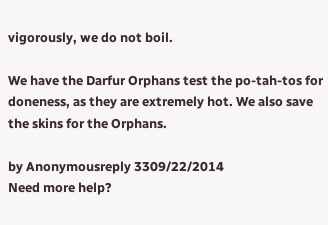vigorously, we do not boil.

We have the Darfur Orphans test the po-tah-tos for doneness, as they are extremely hot. We also save the skins for the Orphans.

by Anonymousreply 3309/22/2014
Need more help?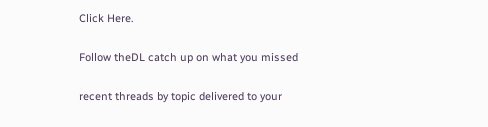Click Here.

Follow theDL catch up on what you missed

recent threads by topic delivered to your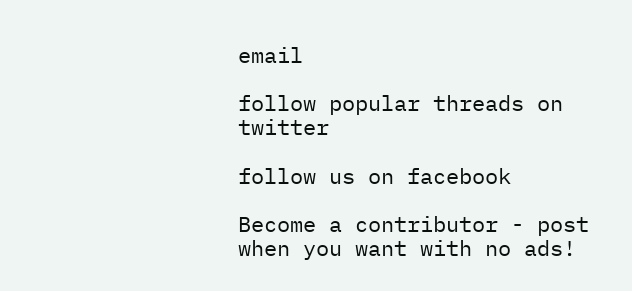email

follow popular threads on twitter

follow us on facebook

Become a contributor - post when you want with no ads!